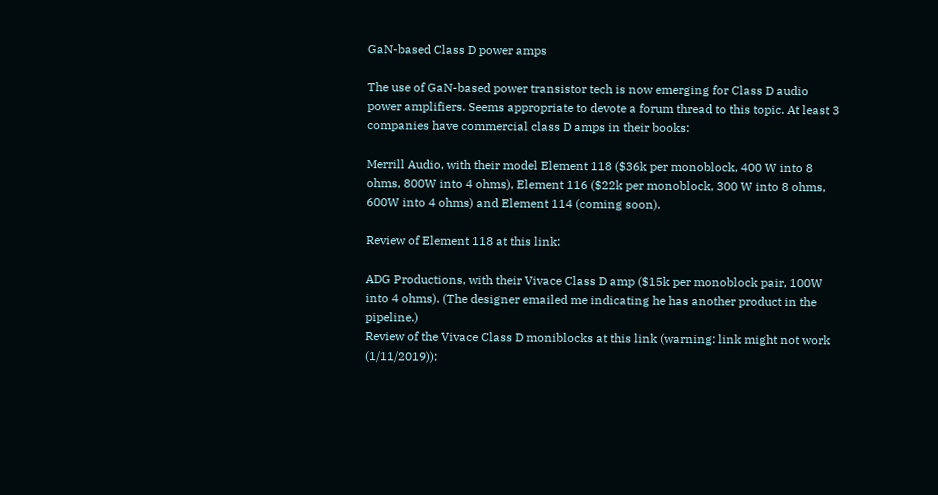GaN-based Class D power amps

The use of GaN-based power transistor tech is now emerging for Class D audio power amplifiers. Seems appropriate to devote a forum thread to this topic. At least 3 companies have commercial class D amps in their books:

Merrill Audio, with their model Element 118 ($36k per monoblock, 400 W into 8 ohms, 800W into 4 ohms), Element 116 ($22k per monoblock, 300 W into 8 ohms, 600W into 4 ohms) and Element 114 (coming soon).

Review of Element 118 at this link:

ADG Productions, with their Vivace Class D amp ($15k per monoblock pair, 100W into 4 ohms). (The designer emailed me indicating he has another product in the pipeline.)
Review of the Vivace Class D moniblocks at this link (warning: link might not work (1/11/2019)):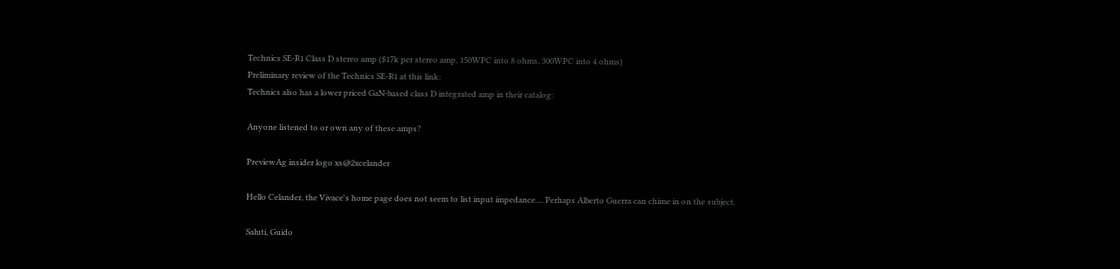Technics SE-R1 Class D stereo amp ($17k per stereo amp, 150WPC into 8 ohms, 300WPC into 4 ohms)
Preliminary review of the Technics SE-R1 at this link:
Technics also has a lower priced GaN-based class D integrated amp in their catalog:

Anyone listened to or own any of these amps?

PreviewAg insider logo xs@2xcelander

Hello Celander, the Vivace's home page does not seem to list input impedance.... Perhaps Alberto Guerra can chime in on the subject.

Saluti, Guido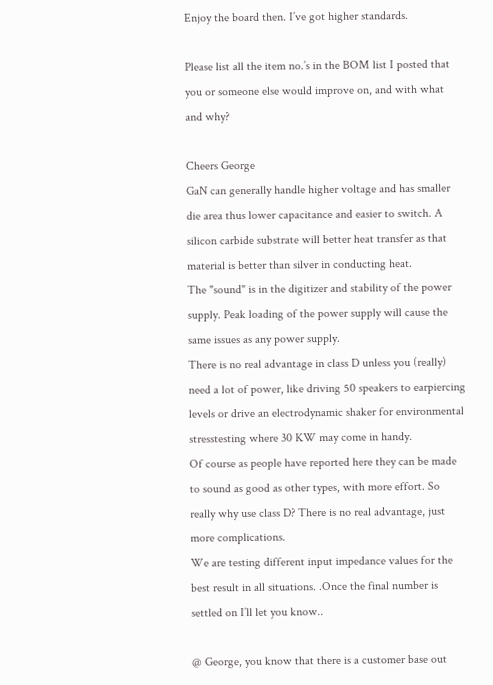Enjoy the board then. I’ve got higher standards.

Please list all the item no.’s in the BOM list I posted that you or someone else would improve on, and with what and why?

Cheers George
GaN can generally handle higher voltage and has smaller die area thus lower capacitance and easier to switch. A silicon carbide substrate will better heat transfer as that material is better than silver in conducting heat.
The "sound" is in the digitizer and stability of the power supply. Peak loading of the power supply will cause the same issues as any power supply.
There is no real advantage in class D unless you (really) need a lot of power, like driving 50 speakers to earpiercing levels or drive an electrodynamic shaker for environmental stresstesting where 30 KW may come in handy.
Of course as people have reported here they can be made to sound as good as other types, with more effort. So really why use class D? There is no real advantage, just more complications.
We are testing different input impedance values for the best result in all situations. .Once the final number is settled on I’ll let you know..

@ George, you know that there is a customer base out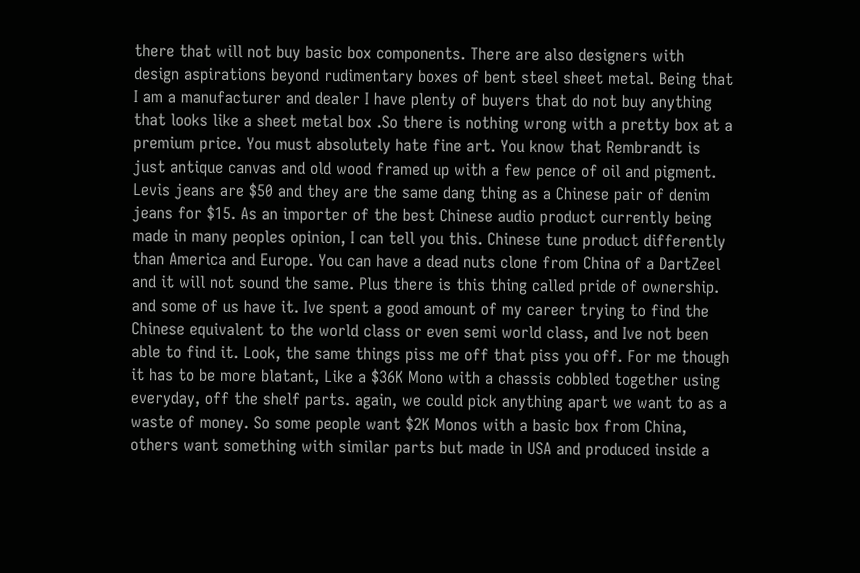there that will not buy basic box components. There are also designers with design aspirations beyond rudimentary boxes of bent steel sheet metal. Being that I am a manufacturer and dealer I have plenty of buyers that do not buy anything that looks like a sheet metal box .So there is nothing wrong with a pretty box at a premium price. You must absolutely hate fine art. You know that Rembrandt is just antique canvas and old wood framed up with a few pence of oil and pigment. Levis jeans are $50 and they are the same dang thing as a Chinese pair of denim jeans for $15. As an importer of the best Chinese audio product currently being made in many peoples opinion, I can tell you this. Chinese tune product differently than America and Europe. You can have a dead nuts clone from China of a DartZeel and it will not sound the same. Plus there is this thing called pride of ownership. and some of us have it. Ive spent a good amount of my career trying to find the Chinese equivalent to the world class or even semi world class, and Ive not been able to find it. Look, the same things piss me off that piss you off. For me though it has to be more blatant, Like a $36K Mono with a chassis cobbled together using everyday, off the shelf parts. again, we could pick anything apart we want to as a waste of money. So some people want $2K Monos with a basic box from China, others want something with similar parts but made in USA and produced inside a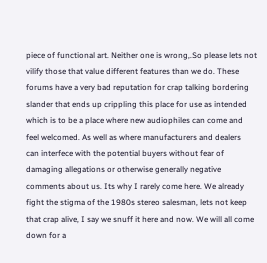piece of functional art. Neither one is wrong,.So please lets not vilify those that value different features than we do. These forums have a very bad reputation for crap talking bordering slander that ends up crippling this place for use as intended which is to be a place where new audiophiles can come and feel welcomed. As well as where manufacturers and dealers  can interfece with the potential buyers without fear of damaging allegations or otherwise generally negative comments about us. Its why I rarely come here. We already fight the stigma of the 1980s stereo salesman, lets not keep that crap alive, I say we snuff it here and now. We will all come down for a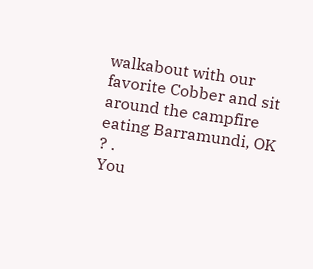walkabout with our favorite Cobber and sit around the campfire eating Barramundi, OK ? .
You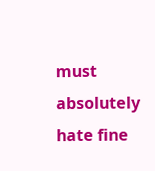must absolutely hate fine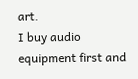art.
I buy audio equipment first and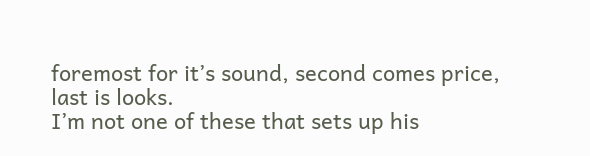foremost for it’s sound, second comes price, last is looks.
I’m not one of these that sets up his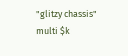"glitzy chassis" multi $k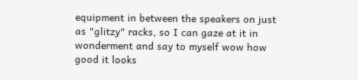equipment in between the speakers on just as "glitzy" racks, so I can gaze at it in wonderment and say to myself wow how good it looks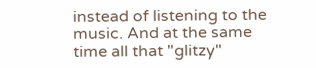instead of listening to the music. And at the same time all that "glitzy"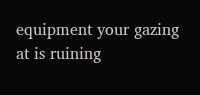equipment your gazing at is ruining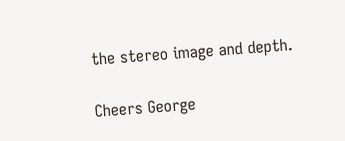the stereo image and depth.

Cheers George